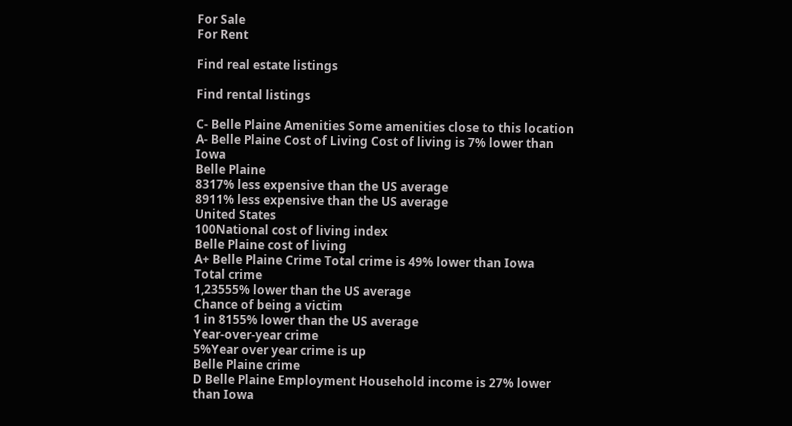For Sale
For Rent

Find real estate listings

Find rental listings

C- Belle Plaine Amenities Some amenities close to this location
A- Belle Plaine Cost of Living Cost of living is 7% lower than Iowa
Belle Plaine
8317% less expensive than the US average
8911% less expensive than the US average
United States
100National cost of living index
Belle Plaine cost of living
A+ Belle Plaine Crime Total crime is 49% lower than Iowa
Total crime
1,23555% lower than the US average
Chance of being a victim
1 in 8155% lower than the US average
Year-over-year crime
5%Year over year crime is up
Belle Plaine crime
D Belle Plaine Employment Household income is 27% lower than Iowa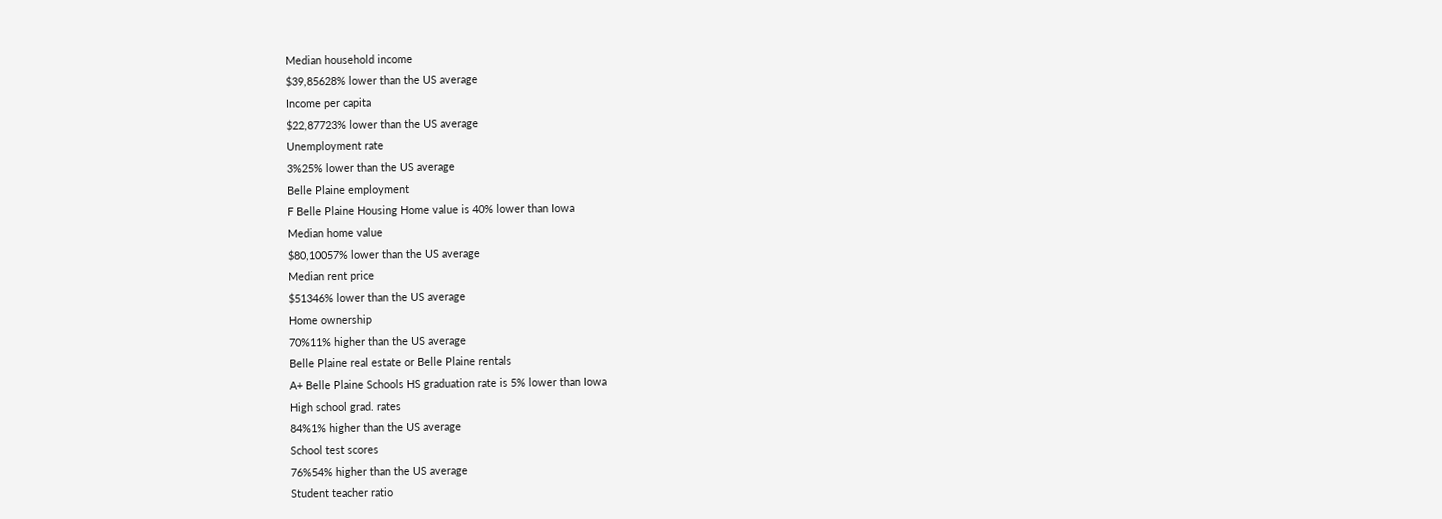Median household income
$39,85628% lower than the US average
Income per capita
$22,87723% lower than the US average
Unemployment rate
3%25% lower than the US average
Belle Plaine employment
F Belle Plaine Housing Home value is 40% lower than Iowa
Median home value
$80,10057% lower than the US average
Median rent price
$51346% lower than the US average
Home ownership
70%11% higher than the US average
Belle Plaine real estate or Belle Plaine rentals
A+ Belle Plaine Schools HS graduation rate is 5% lower than Iowa
High school grad. rates
84%1% higher than the US average
School test scores
76%54% higher than the US average
Student teacher ratio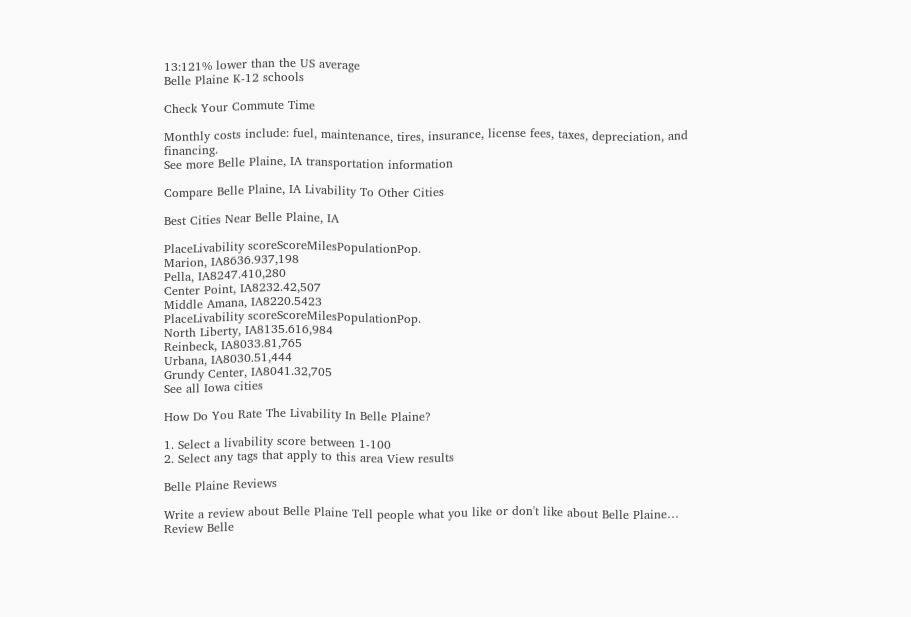13:121% lower than the US average
Belle Plaine K-12 schools

Check Your Commute Time

Monthly costs include: fuel, maintenance, tires, insurance, license fees, taxes, depreciation, and financing.
See more Belle Plaine, IA transportation information

Compare Belle Plaine, IA Livability To Other Cities

Best Cities Near Belle Plaine, IA

PlaceLivability scoreScoreMilesPopulationPop.
Marion, IA8636.937,198
Pella, IA8247.410,280
Center Point, IA8232.42,507
Middle Amana, IA8220.5423
PlaceLivability scoreScoreMilesPopulationPop.
North Liberty, IA8135.616,984
Reinbeck, IA8033.81,765
Urbana, IA8030.51,444
Grundy Center, IA8041.32,705
See all Iowa cities

How Do You Rate The Livability In Belle Plaine?

1. Select a livability score between 1-100
2. Select any tags that apply to this area View results

Belle Plaine Reviews

Write a review about Belle Plaine Tell people what you like or don't like about Belle Plaine…
Review Belle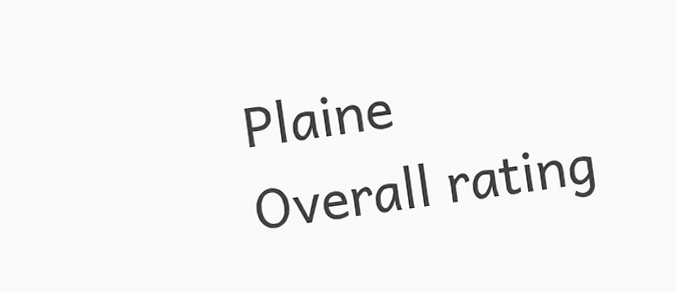Plaine
Overall rating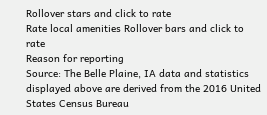Rollover stars and click to rate
Rate local amenities Rollover bars and click to rate
Reason for reporting
Source: The Belle Plaine, IA data and statistics displayed above are derived from the 2016 United States Census Bureau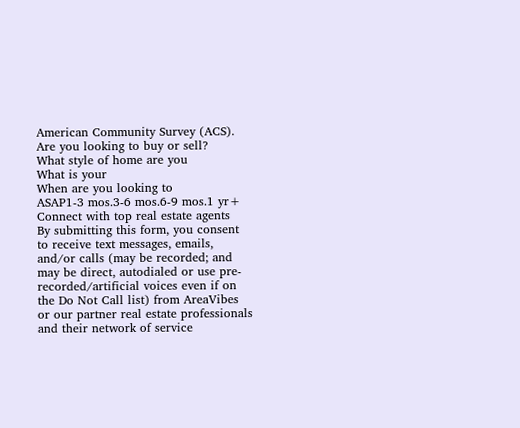American Community Survey (ACS).
Are you looking to buy or sell?
What style of home are you
What is your
When are you looking to
ASAP1-3 mos.3-6 mos.6-9 mos.1 yr+
Connect with top real estate agents
By submitting this form, you consent to receive text messages, emails, and/or calls (may be recorded; and may be direct, autodialed or use pre-recorded/artificial voices even if on the Do Not Call list) from AreaVibes or our partner real estate professionals and their network of service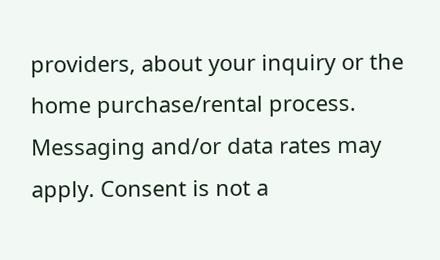providers, about your inquiry or the home purchase/rental process. Messaging and/or data rates may apply. Consent is not a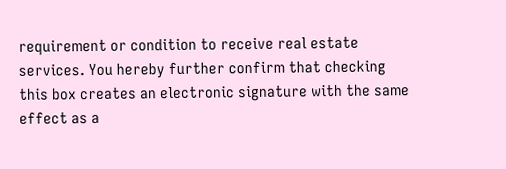requirement or condition to receive real estate services. You hereby further confirm that checking this box creates an electronic signature with the same effect as a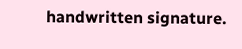handwritten signature.